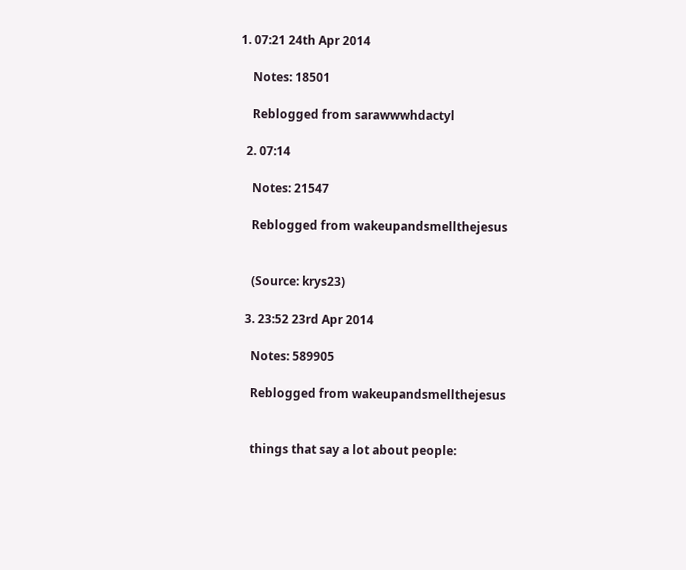1. 07:21 24th Apr 2014

    Notes: 18501

    Reblogged from sarawwwhdactyl

  2. 07:14

    Notes: 21547

    Reblogged from wakeupandsmellthejesus


    (Source: krys23)

  3. 23:52 23rd Apr 2014

    Notes: 589905

    Reblogged from wakeupandsmellthejesus


    things that say a lot about people: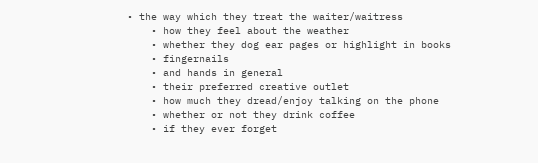• the way which they treat the waiter/waitress
    • how they feel about the weather
    • whether they dog ear pages or highlight in books
    • fingernails
    • and hands in general
    • their preferred creative outlet
    • how much they dread/enjoy talking on the phone
    • whether or not they drink coffee
    • if they ever forget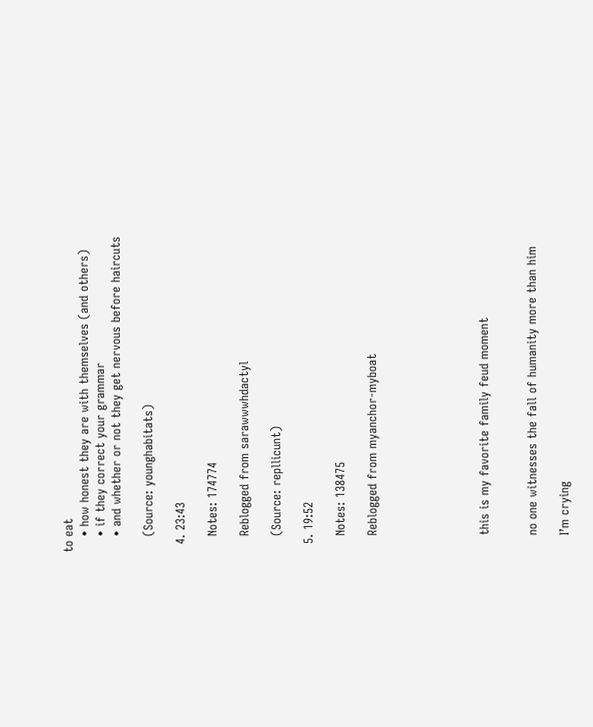to eat
    • how honest they are with themselves (and others)
    • if they correct your grammar
    • and whether or not they get nervous before haircuts

    (Source: younghabitats)

  4. 23:43

    Notes: 174774

    Reblogged from sarawwwhdactyl

    (Source: repllicunt)

  5. 19:52

    Notes: 138475

    Reblogged from myanchor-myboat






    this is my favorite family feud moment


    no one witnesses the fall of humanity more than him

    I’m crying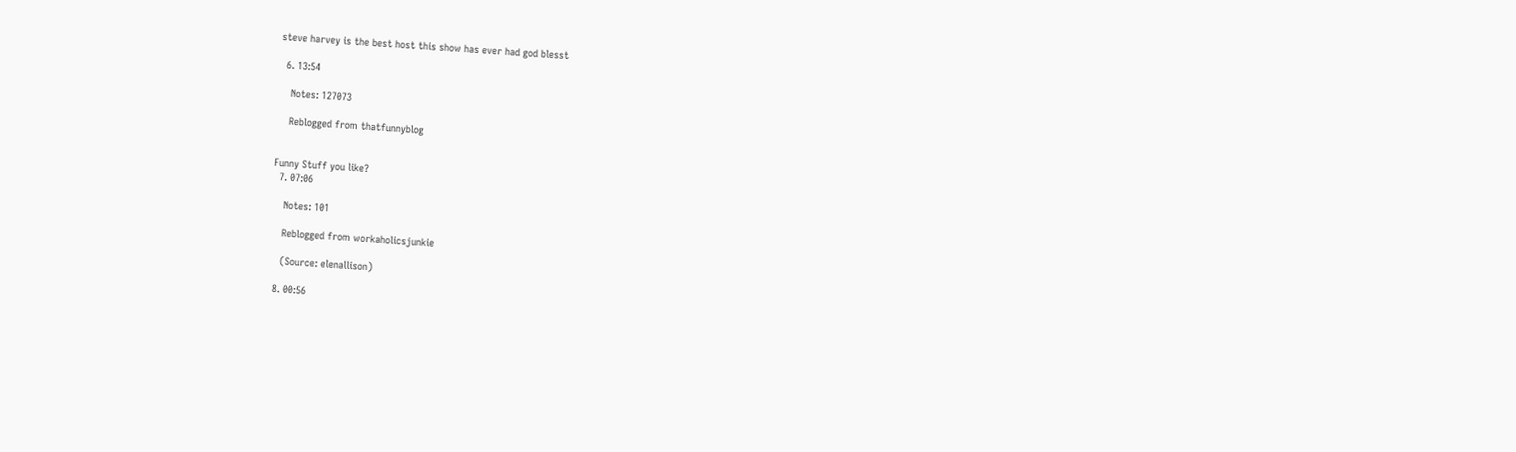steve harvey is the best host this show has ever had god blesst

  6. 13:54

    Notes: 127073

    Reblogged from thatfunnyblog


Funny Stuff you like?
  7. 07:06

    Notes: 101

    Reblogged from workaholicsjunkie

    (Source: elenallison)

  8. 00:56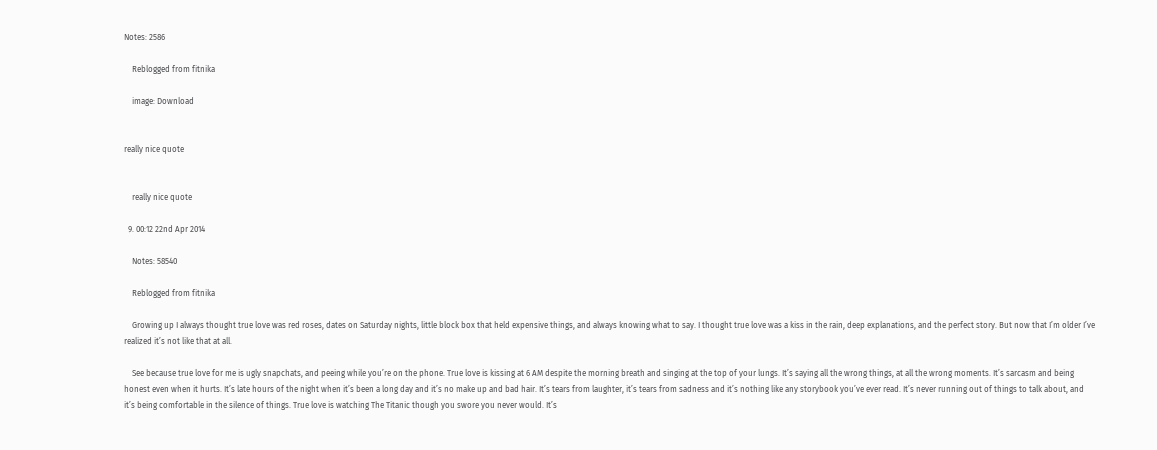Notes: 2586

    Reblogged from fitnika

    image: Download


really nice quote


    really nice quote

  9. 00:12 22nd Apr 2014

    Notes: 58540

    Reblogged from fitnika

    Growing up I always thought true love was red roses, dates on Saturday nights, little block box that held expensive things, and always knowing what to say. I thought true love was a kiss in the rain, deep explanations, and the perfect story. But now that I’m older I’ve realized it’s not like that at all.

    See because true love for me is ugly snapchats, and peeing while you’re on the phone. True love is kissing at 6 AM despite the morning breath and singing at the top of your lungs. It’s saying all the wrong things, at all the wrong moments. It’s sarcasm and being honest even when it hurts. It’s late hours of the night when it’s been a long day and it’s no make up and bad hair. It’s tears from laughter, it’s tears from sadness and it’s nothing like any storybook you’ve ever read. It’s never running out of things to talk about, and it’s being comfortable in the silence of things. True love is watching The Titanic though you swore you never would. It’s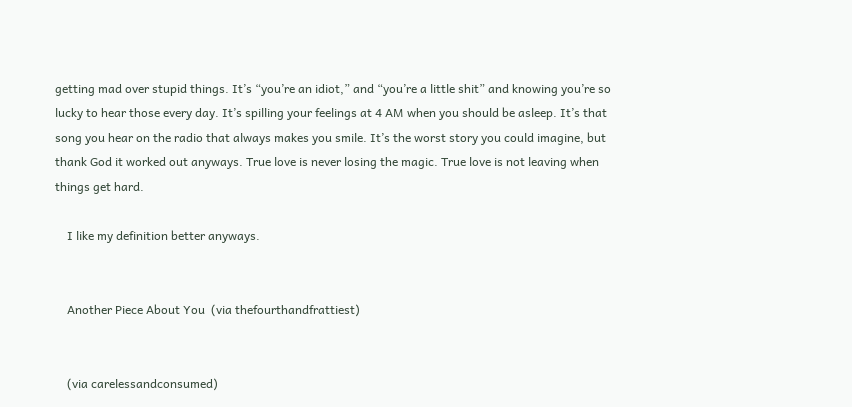getting mad over stupid things. It’s “you’re an idiot,” and “you’re a little shit” and knowing you’re so lucky to hear those every day. It’s spilling your feelings at 4 AM when you should be asleep. It’s that song you hear on the radio that always makes you smile. It’s the worst story you could imagine, but thank God it worked out anyways. True love is never losing the magic. True love is not leaving when things get hard.

    I like my definition better anyways.


    Another Piece About You  (via thefourthandfrattiest)


    (via carelessandconsumed)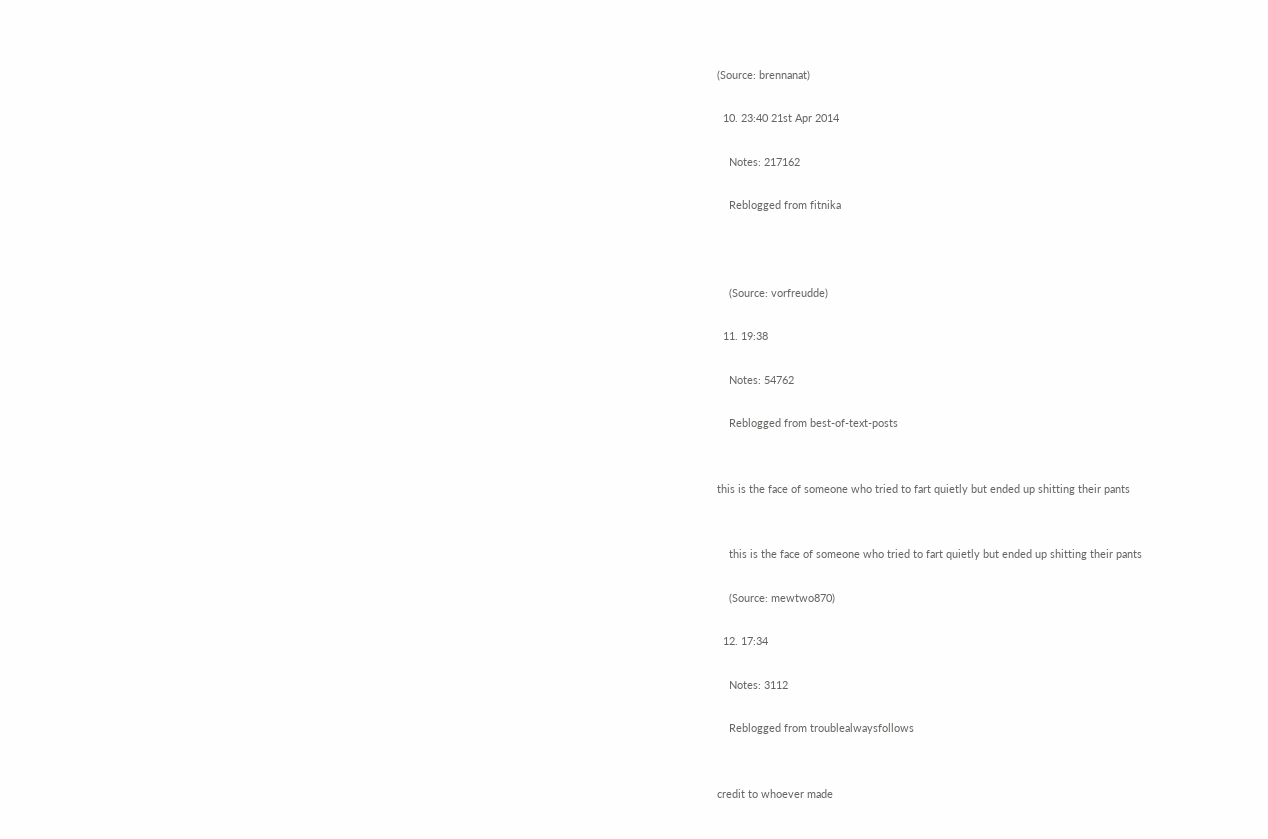(Source: brennanat)

  10. 23:40 21st Apr 2014

    Notes: 217162

    Reblogged from fitnika



    (Source: vorfreudde)

  11. 19:38

    Notes: 54762

    Reblogged from best-of-text-posts


this is the face of someone who tried to fart quietly but ended up shitting their pants


    this is the face of someone who tried to fart quietly but ended up shitting their pants

    (Source: mewtwo870)

  12. 17:34

    Notes: 3112

    Reblogged from troublealwaysfollows


credit to whoever made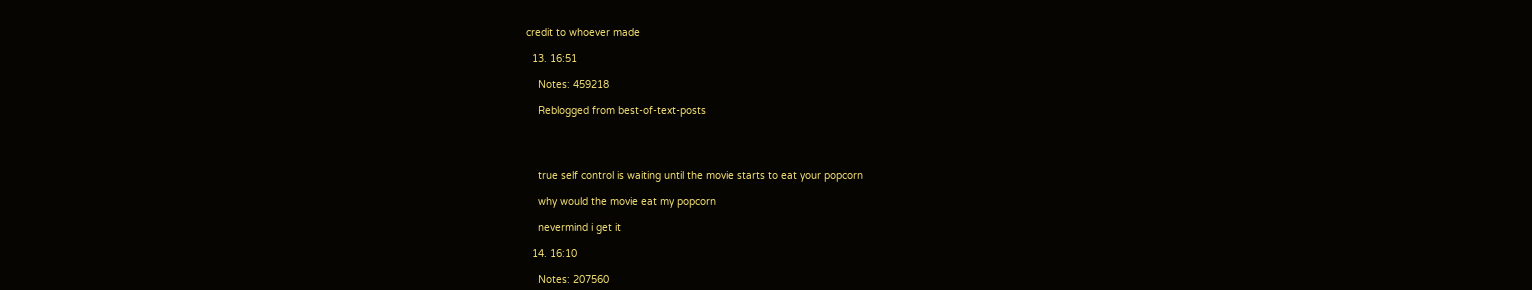credit to whoever made

  13. 16:51

    Notes: 459218

    Reblogged from best-of-text-posts




    true self control is waiting until the movie starts to eat your popcorn

    why would the movie eat my popcorn

    nevermind i get it

  14. 16:10

    Notes: 207560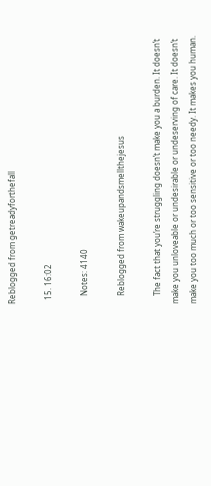Reblogged from getreadyforthefall

  15. 16:02

    Notes: 4140

    Reblogged from wakeupandsmellthejesus

    The fact that you’re struggling doesn’t make you a burden. It doesn’t make you unloveable or undesirable or undeserving of care. It doesn’t make you too much or too sensitive or too needy. It makes you human.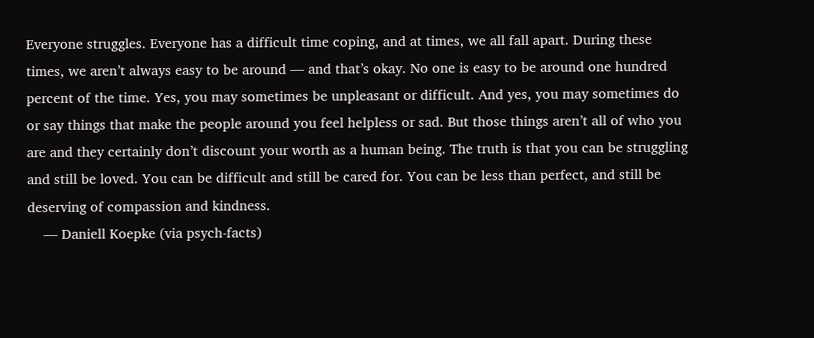Everyone struggles. Everyone has a difficult time coping, and at times, we all fall apart. During these times, we aren’t always easy to be around — and that’s okay. No one is easy to be around one hundred percent of the time. Yes, you may sometimes be unpleasant or difficult. And yes, you may sometimes do or say things that make the people around you feel helpless or sad. But those things aren’t all of who you are and they certainly don’t discount your worth as a human being. The truth is that you can be struggling and still be loved. You can be difficult and still be cared for. You can be less than perfect, and still be deserving of compassion and kindness.
    — Daniell Koepke (via psych-facts)